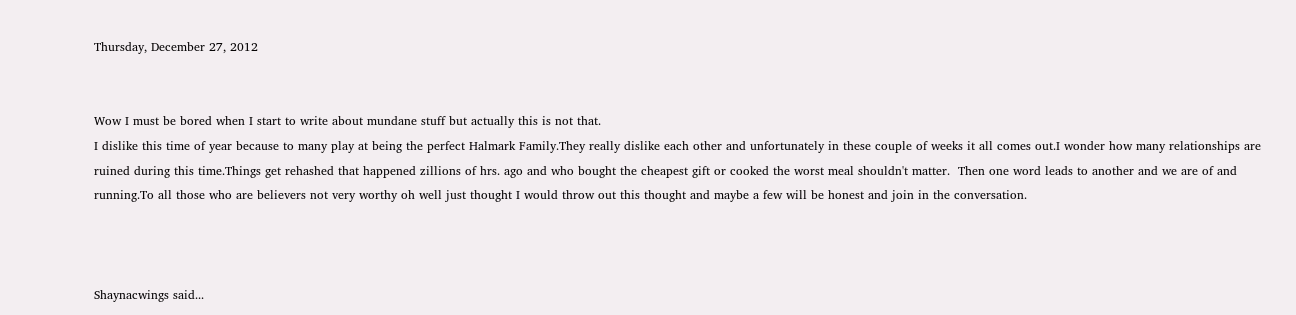Thursday, December 27, 2012


Wow I must be bored when I start to write about mundane stuff but actually this is not that.
I dislike this time of year because to many play at being the perfect Halmark Family.They really dislike each other and unfortunately in these couple of weeks it all comes out.I wonder how many relationships are ruined during this time.Things get rehashed that happened zillions of hrs. ago and who bought the cheapest gift or cooked the worst meal shouldn't matter.  Then one word leads to another and we are of and running.To all those who are believers not very worthy oh well just thought I would throw out this thought and maybe a few will be honest and join in the conversation.



Shaynacwings said...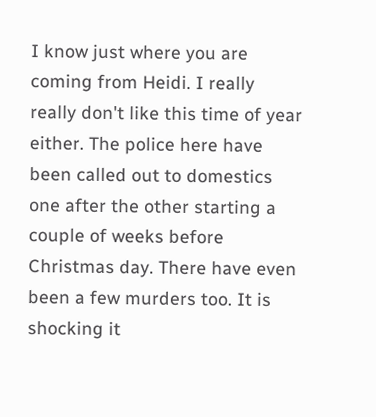I know just where you are coming from Heidi. I really really don't like this time of year either. The police here have been called out to domestics one after the other starting a couple of weeks before Christmas day. There have even been a few murders too. It is shocking it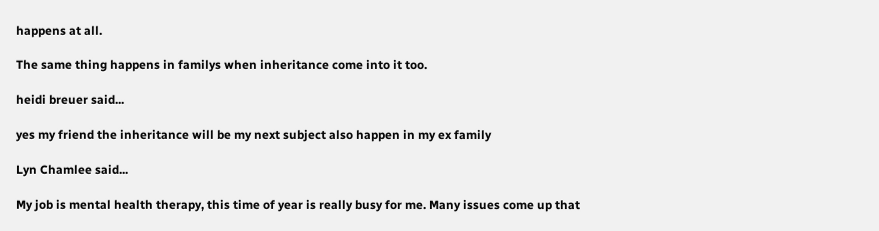happens at all.

The same thing happens in familys when inheritance come into it too.

heidi breuer said...

yes my friend the inheritance will be my next subject also happen in my ex family

Lyn Chamlee said...

My job is mental health therapy, this time of year is really busy for me. Many issues come up that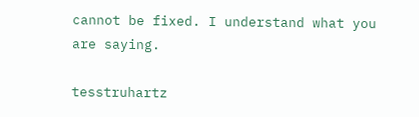cannot be fixed. I understand what you are saying.

tesstruhartz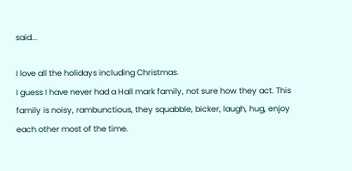said...

I love all the holidays including Christmas.
I guess I have never had a Hall mark family, not sure how they act. This family is noisy, rambunctious, they squabble, bicker, laugh, hug, enjoy each other most of the time.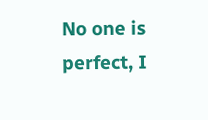No one is perfect, I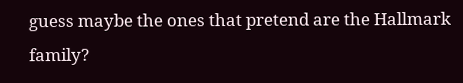guess maybe the ones that pretend are the Hallmark family?